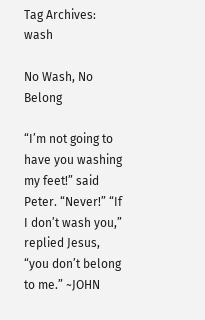Tag Archives: wash

No Wash, No Belong

“I’m not going to have you washing my feet!” said Peter. “Never!” “If I don’t wash you,” replied Jesus, “you don’t belong to me.” ~JOHN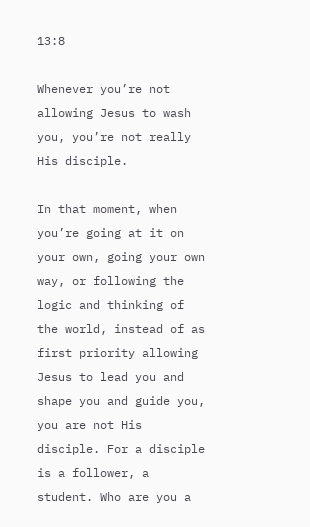13:8

Whenever you’re not allowing Jesus to wash you, you’re not really His disciple.

In that moment, when you’re going at it on your own, going your own way, or following the logic and thinking of the world, instead of as first priority allowing Jesus to lead you and shape you and guide you, you are not His disciple. For a disciple is a follower, a student. Who are you a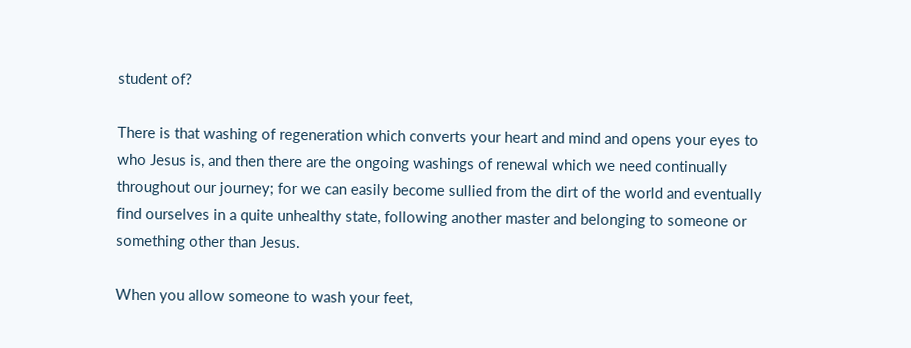student of?

There is that washing of regeneration which converts your heart and mind and opens your eyes to who Jesus is, and then there are the ongoing washings of renewal which we need continually throughout our journey; for we can easily become sullied from the dirt of the world and eventually find ourselves in a quite unhealthy state, following another master and belonging to someone or something other than Jesus.

When you allow someone to wash your feet,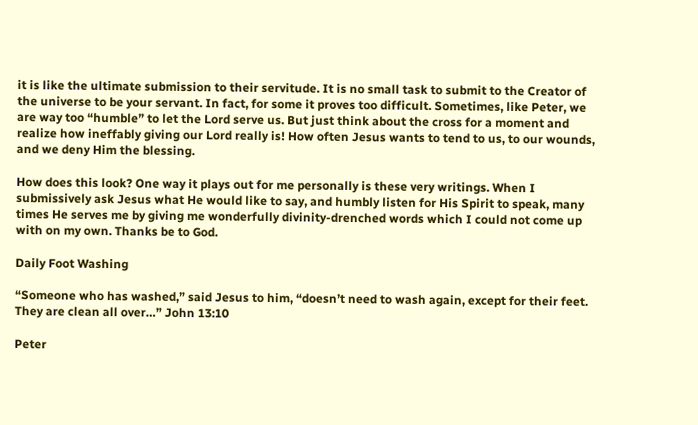it is like the ultimate submission to their servitude. It is no small task to submit to the Creator of the universe to be your servant. In fact, for some it proves too difficult. Sometimes, like Peter, we are way too “humble” to let the Lord serve us. But just think about the cross for a moment and realize how ineffably giving our Lord really is! How often Jesus wants to tend to us, to our wounds, and we deny Him the blessing.

How does this look? One way it plays out for me personally is these very writings. When I submissively ask Jesus what He would like to say, and humbly listen for His Spirit to speak, many times He serves me by giving me wonderfully divinity-drenched words which I could not come up with on my own. Thanks be to God.

Daily Foot Washing

“Someone who has washed,” said Jesus to him, “doesn’t need to wash again, except for their feet. They are clean all over…” John 13:10

Peter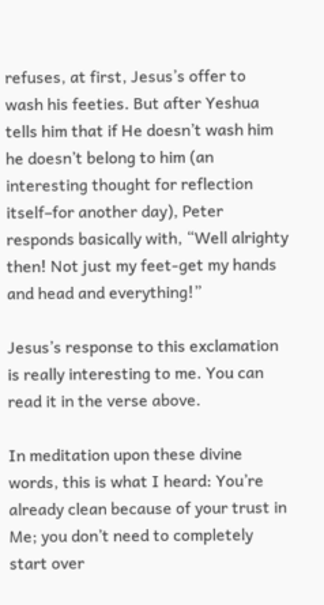refuses, at first, Jesus’s offer to wash his feeties. But after Yeshua tells him that if He doesn’t wash him he doesn’t belong to him (an interesting thought for reflection itself–for another day), Peter responds basically with, “Well alrighty then! Not just my feet-get my hands and head and everything!”

Jesus’s response to this exclamation is really interesting to me. You can read it in the verse above.

In meditation upon these divine words, this is what I heard: You’re already clean because of your trust in Me; you don’t need to completely start over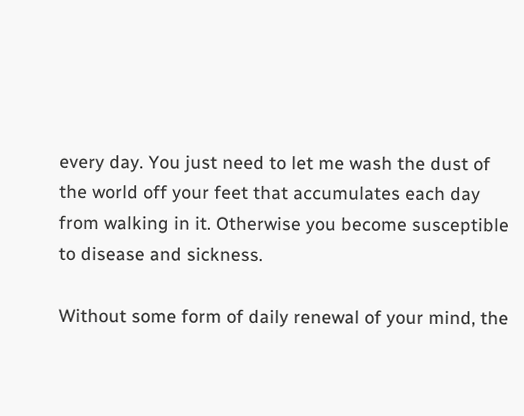every day. You just need to let me wash the dust of the world off your feet that accumulates each day from walking in it. Otherwise you become susceptible to disease and sickness.

Without some form of daily renewal of your mind, the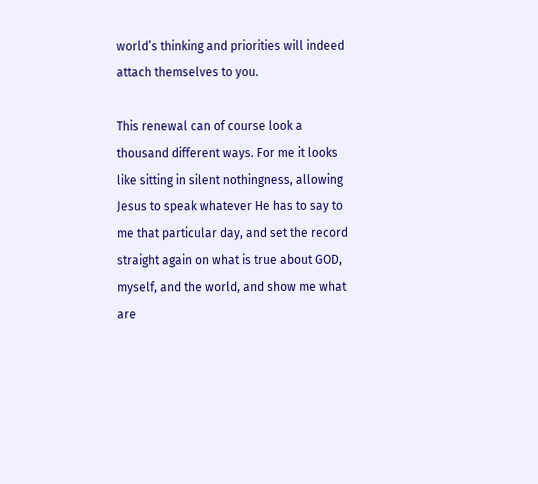world’s thinking and priorities will indeed attach themselves to you.

This renewal can of course look a thousand different ways. For me it looks like sitting in silent nothingness, allowing Jesus to speak whatever He has to say to me that particular day, and set the record straight again on what is true about GOD, myself, and the world, and show me what are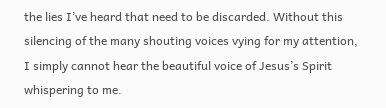the lies I’ve heard that need to be discarded. Without this silencing of the many shouting voices vying for my attention, I simply cannot hear the beautiful voice of Jesus’s Spirit whispering to me.